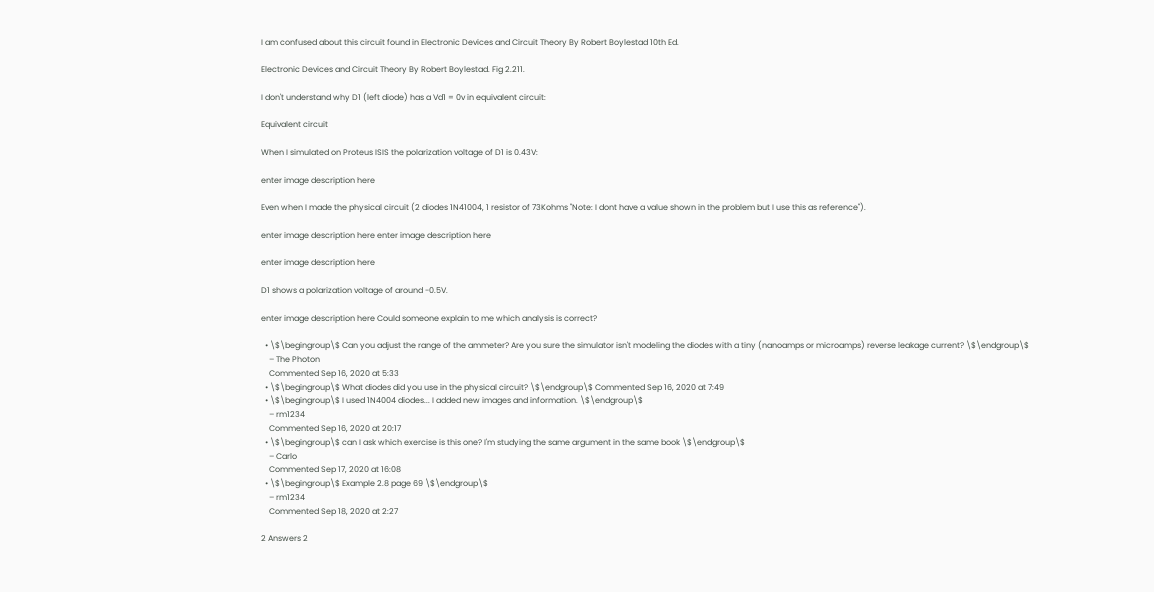I am confused about this circuit found in Electronic Devices and Circuit Theory By Robert Boylestad 10th Ed.

Electronic Devices and Circuit Theory By Robert Boylestad. Fig 2.211.

I don't understand why D1 (left diode) has a Vd1 = 0v in equivalent circuit:

Equivalent circuit

When I simulated on Proteus ISIS the polarization voltage of D1 is 0.43V:

enter image description here

Even when I made the physical circuit (2 diodes 1N41004, 1 resistor of 73Kohms "Note: I dont have a value shown in the problem but I use this as reference").

enter image description here enter image description here

enter image description here

D1 shows a polarization voltage of around -0.5V.

enter image description here Could someone explain to me which analysis is correct?

  • \$\begingroup\$ Can you adjust the range of the ammeter? Are you sure the simulator isn't modeling the diodes with a tiny (nanoamps or microamps) reverse leakage current? \$\endgroup\$
    – The Photon
    Commented Sep 16, 2020 at 5:33
  • \$\begingroup\$ What diodes did you use in the physical circuit? \$\endgroup\$ Commented Sep 16, 2020 at 7:49
  • \$\begingroup\$ I used 1N4004 diodes... I added new images and information. \$\endgroup\$
    – rm1234
    Commented Sep 16, 2020 at 20:17
  • \$\begingroup\$ can I ask which exercise is this one? I'm studying the same argument in the same book \$\endgroup\$
    – Carlo
    Commented Sep 17, 2020 at 16:08
  • \$\begingroup\$ Example 2.8 page 69 \$\endgroup\$
    – rm1234
    Commented Sep 18, 2020 at 2:27

2 Answers 2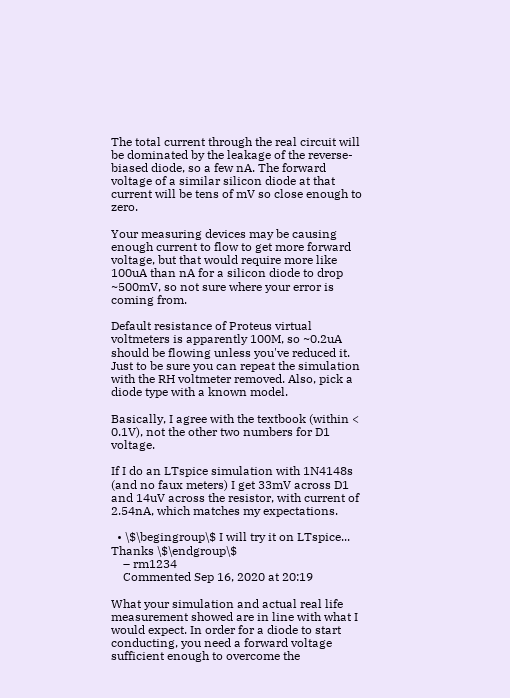The total current through the real circuit will be dominated by the leakage of the reverse-biased diode, so a few nA. The forward voltage of a similar silicon diode at that current will be tens of mV so close enough to zero.

Your measuring devices may be causing enough current to flow to get more forward voltage, but that would require more like 100uA than nA for a silicon diode to drop ~500mV, so not sure where your error is coming from.

Default resistance of Proteus virtual voltmeters is apparently 100M, so ~0.2uA should be flowing unless you've reduced it. Just to be sure you can repeat the simulation with the RH voltmeter removed. Also, pick a diode type with a known model.

Basically, I agree with the textbook (within < 0.1V), not the other two numbers for D1 voltage.

If I do an LTspice simulation with 1N4148s (and no faux meters) I get 33mV across D1 and 14uV across the resistor, with current of 2.54nA, which matches my expectations.

  • \$\begingroup\$ I will try it on LTspice... Thanks \$\endgroup\$
    – rm1234
    Commented Sep 16, 2020 at 20:19

What your simulation and actual real life measurement showed are in line with what I would expect. In order for a diode to start conducting, you need a forward voltage sufficient enough to overcome the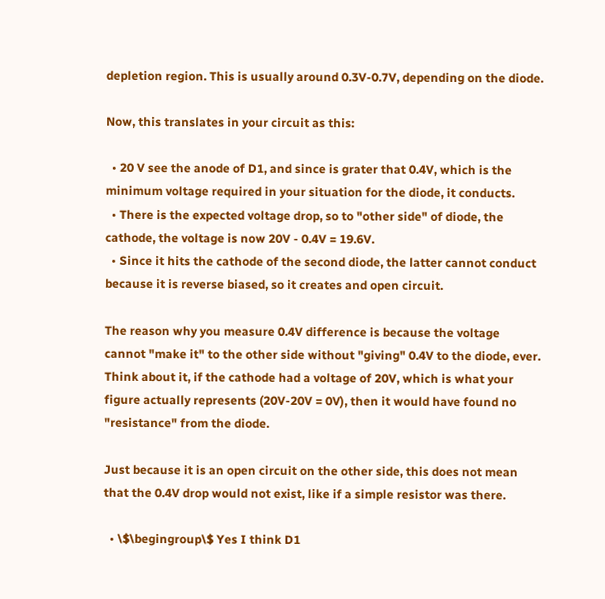depletion region. This is usually around 0.3V-0.7V, depending on the diode.

Now, this translates in your circuit as this:

  • 20 V see the anode of D1, and since is grater that 0.4V, which is the minimum voltage required in your situation for the diode, it conducts.
  • There is the expected voltage drop, so to "other side" of diode, the cathode, the voltage is now 20V - 0.4V = 19.6V.
  • Since it hits the cathode of the second diode, the latter cannot conduct because it is reverse biased, so it creates and open circuit.

The reason why you measure 0.4V difference is because the voltage cannot "make it" to the other side without "giving" 0.4V to the diode, ever. Think about it, if the cathode had a voltage of 20V, which is what your figure actually represents (20V-20V = 0V), then it would have found no "resistance" from the diode.

Just because it is an open circuit on the other side, this does not mean that the 0.4V drop would not exist, like if a simple resistor was there.

  • \$\begingroup\$ Yes I think D1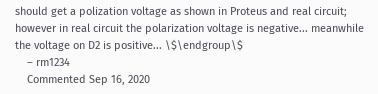should get a polization voltage as shown in Proteus and real circuit; however in real circuit the polarization voltage is negative... meanwhile the voltage on D2 is positive... \$\endgroup\$
    – rm1234
    Commented Sep 16, 2020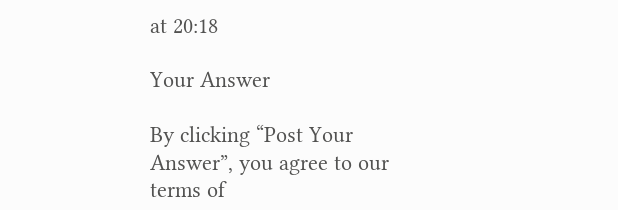at 20:18

Your Answer

By clicking “Post Your Answer”, you agree to our terms of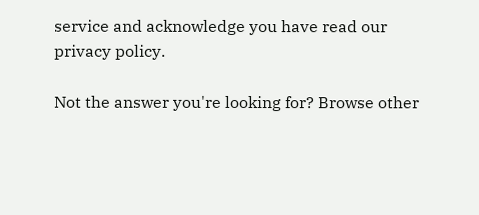service and acknowledge you have read our privacy policy.

Not the answer you're looking for? Browse other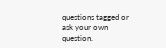questions tagged or ask your own question.